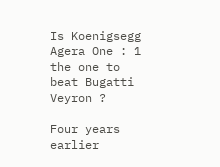Is Koenigsegg Agera One : 1 the one to beat Bugatti Veyron ?

Four years earlier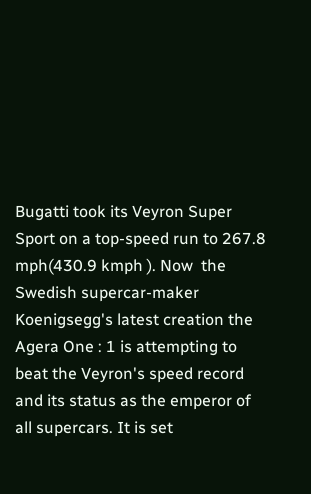Bugatti took its Veyron Super Sport on a top-speed run to 267.8 mph(430.9 kmph ). Now  the Swedish supercar-maker Koenigsegg's latest creation the Agera One : 1 is attempting to beat the Veyron's speed record and its status as the emperor of all supercars. It is set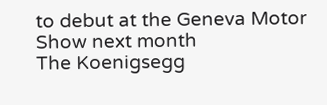to debut at the Geneva Motor Show next month
The Koenigsegg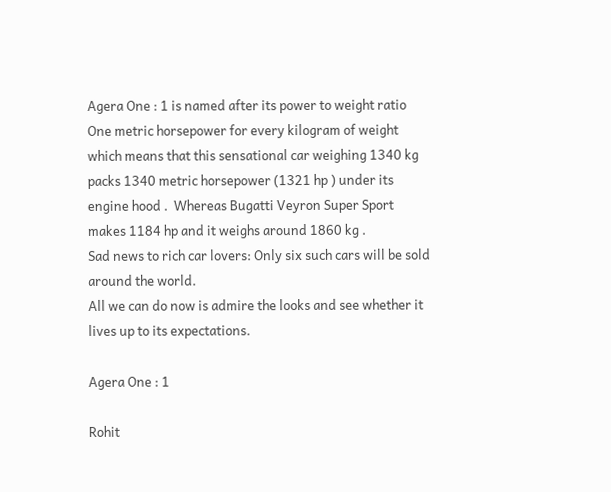Agera One : 1 is named after its power to weight ratio One metric horsepower for every kilogram of weight which means that this sensational car weighing 1340 kg packs 1340 metric horsepower (1321 hp ) under its engine hood .  Whereas Bugatti Veyron Super Sport makes 1184 hp and it weighs around 1860 kg .
Sad news to rich car lovers: Only six such cars will be sold around the world.
All we can do now is admire the looks and see whether it lives up to its expectations.

Agera One : 1

Rohit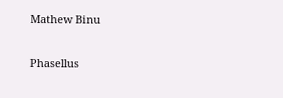Mathew Binu

Phasellus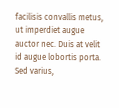facilisis convallis metus, ut imperdiet augue auctor nec. Duis at velit id augue lobortis porta. Sed varius,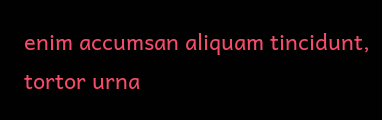enim accumsan aliquam tincidunt, tortor urna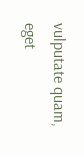vulputate quam, eget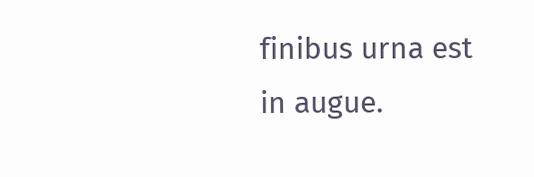finibus urna est in augue.